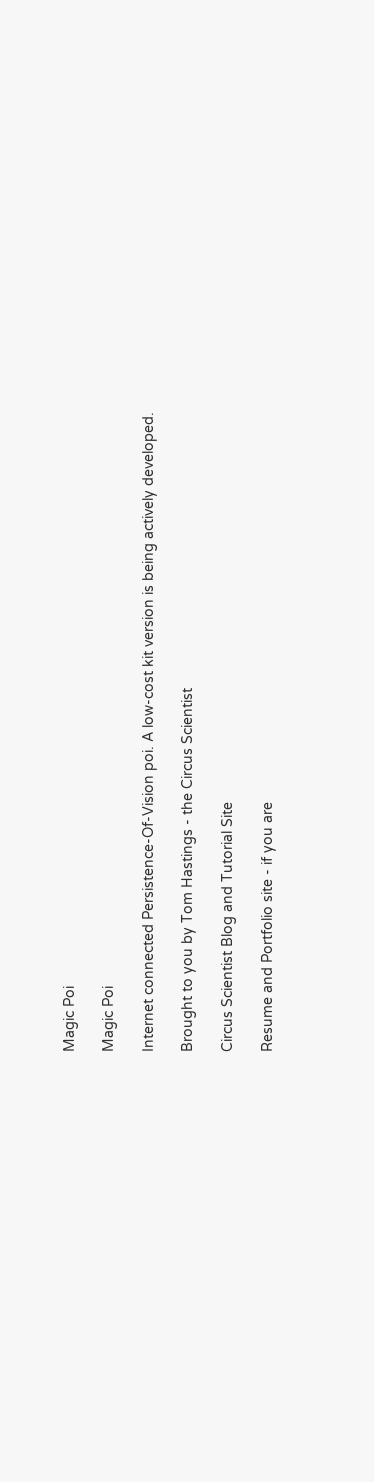Magic Poi

Magic Poi

Internet connected Persistence-Of-Vision poi. A low-cost kit version is being actively developed.

Brought to you by Tom Hastings - the Circus Scientist

Circus Scientist Blog and Tutorial Site

Resume and Portfolio site - if you are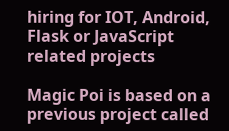hiring for IOT, Android, Flask or JavaScript related projects

Magic Poi is based on a previous project called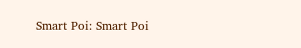Smart Poi: Smart Poi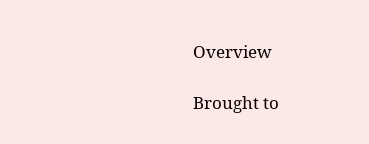Overview

Brought to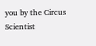you by the Circus Scientist